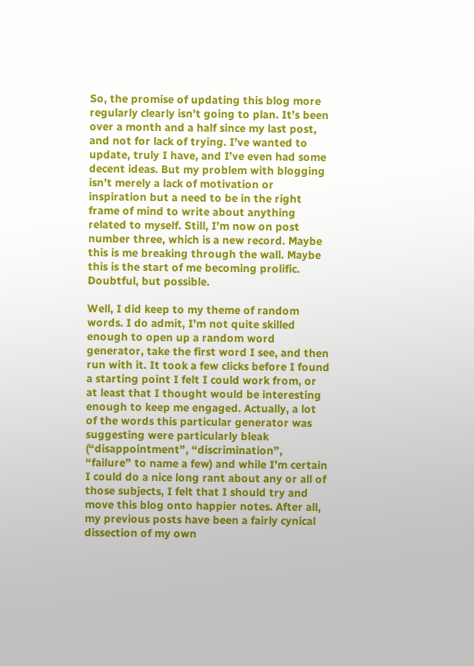So, the promise of updating this blog more regularly clearly isn’t going to plan. It’s been over a month and a half since my last post, and not for lack of trying. I’ve wanted to update, truly I have, and I’ve even had some decent ideas. But my problem with blogging isn’t merely a lack of motivation or inspiration but a need to be in the right frame of mind to write about anything related to myself. Still, I’m now on post number three, which is a new record. Maybe this is me breaking through the wall. Maybe this is the start of me becoming prolific. Doubtful, but possible.

Well, I did keep to my theme of random words. I do admit, I’m not quite skilled enough to open up a random word generator, take the first word I see, and then run with it. It took a few clicks before I found a starting point I felt I could work from, or at least that I thought would be interesting enough to keep me engaged. Actually, a lot of the words this particular generator was suggesting were particularly bleak (“disappointment”, “discrimination”, “failure” to name a few) and while I’m certain I could do a nice long rant about any or all of those subjects, I felt that I should try and move this blog onto happier notes. After all, my previous posts have been a fairly cynical dissection of my own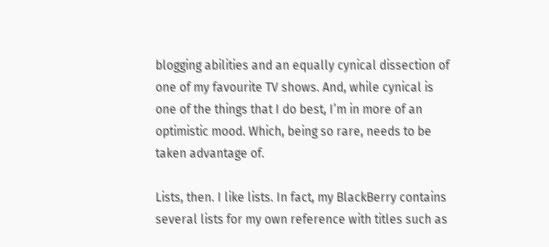blogging abilities and an equally cynical dissection of one of my favourite TV shows. And, while cynical is one of the things that I do best, I’m in more of an optimistic mood. Which, being so rare, needs to be taken advantage of.

Lists, then. I like lists. In fact, my BlackBerry contains several lists for my own reference with titles such as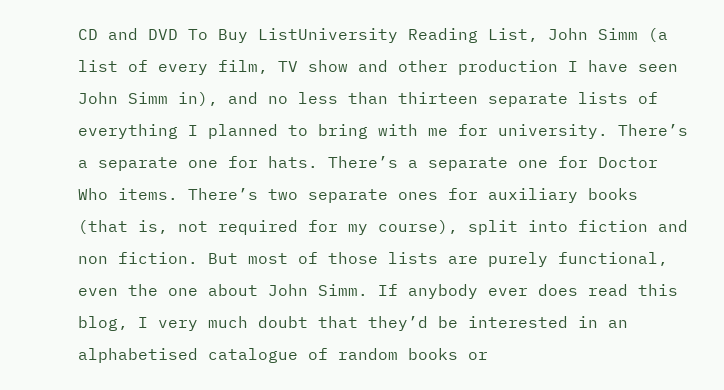CD and DVD To Buy ListUniversity Reading List, John Simm (a list of every film, TV show and other production I have seen John Simm in), and no less than thirteen separate lists of everything I planned to bring with me for university. There’s a separate one for hats. There’s a separate one for Doctor Who items. There’s two separate ones for auxiliary books (that is, not required for my course), split into fiction and non fiction. But most of those lists are purely functional, even the one about John Simm. If anybody ever does read this blog, I very much doubt that they’d be interested in an alphabetised catalogue of random books or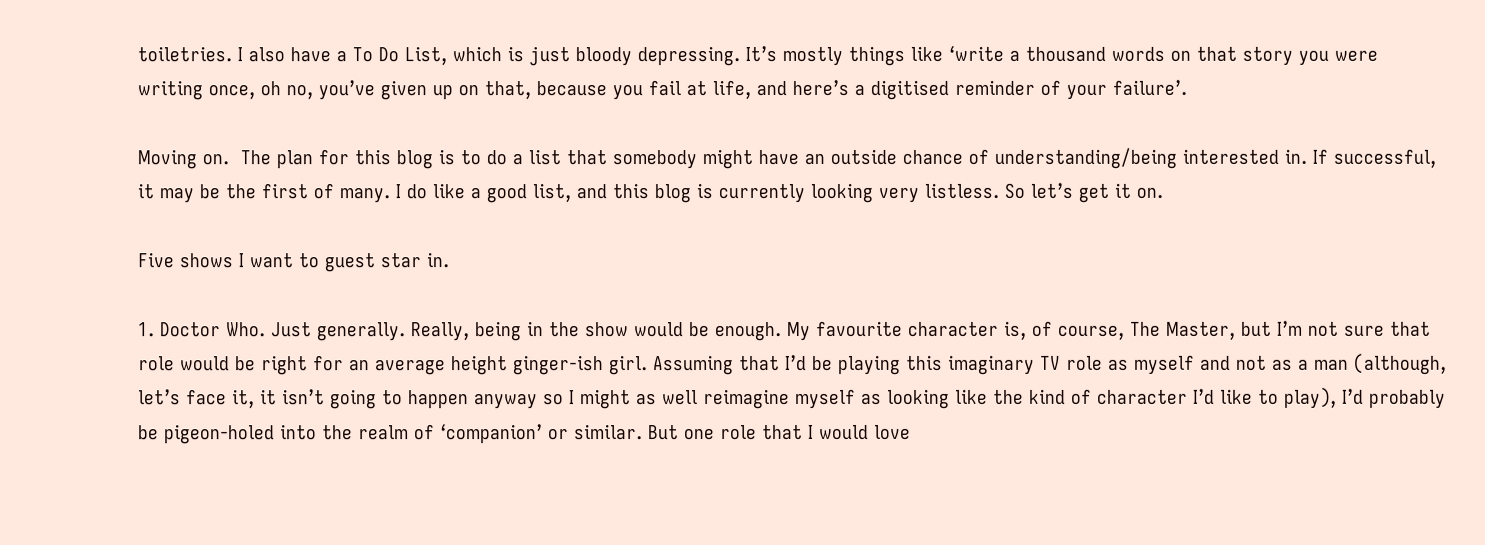toiletries. I also have a To Do List, which is just bloody depressing. It’s mostly things like ‘write a thousand words on that story you were writing once, oh no, you’ve given up on that, because you fail at life, and here’s a digitised reminder of your failure’.

Moving on.  The plan for this blog is to do a list that somebody might have an outside chance of understanding/being interested in. If successful, it may be the first of many. I do like a good list, and this blog is currently looking very listless. So let’s get it on.

Five shows I want to guest star in.

1. Doctor Who. Just generally. Really, being in the show would be enough. My favourite character is, of course, The Master, but I’m not sure that role would be right for an average height ginger-ish girl. Assuming that I’d be playing this imaginary TV role as myself and not as a man (although, let’s face it, it isn’t going to happen anyway so I might as well reimagine myself as looking like the kind of character I’d like to play), I’d probably be pigeon-holed into the realm of ‘companion’ or similar. But one role that I would love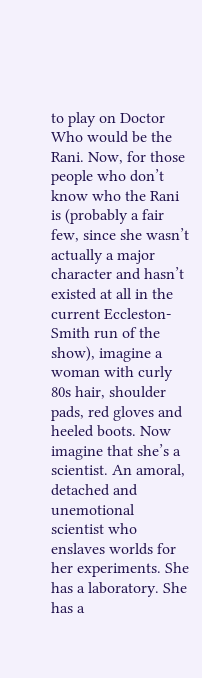to play on Doctor Who would be the Rani. Now, for those people who don’t know who the Rani is (probably a fair few, since she wasn’t actually a major character and hasn’t existed at all in the current Eccleston-Smith run of the show), imagine a woman with curly 80s hair, shoulder pads, red gloves and heeled boots. Now imagine that she’s a scientist. An amoral, detached and unemotional scientist who enslaves worlds for her experiments. She has a laboratory. She has a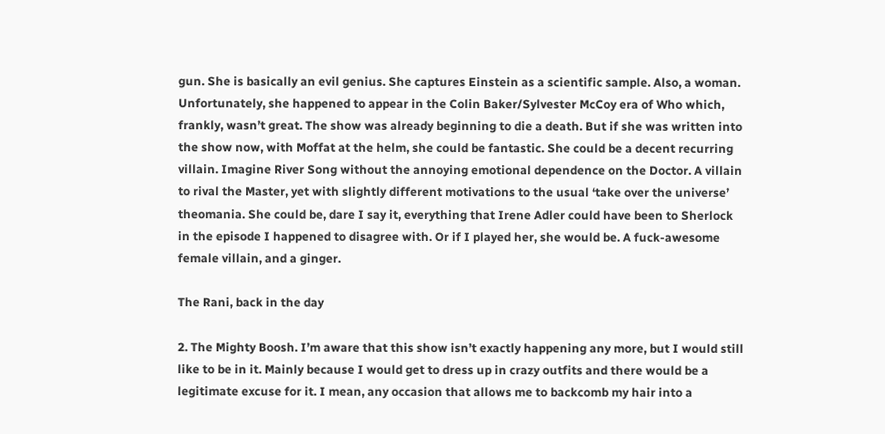gun. She is basically an evil genius. She captures Einstein as a scientific sample. Also, a woman. Unfortunately, she happened to appear in the Colin Baker/Sylvester McCoy era of Who which, frankly, wasn’t great. The show was already beginning to die a death. But if she was written into the show now, with Moffat at the helm, she could be fantastic. She could be a decent recurring villain. Imagine River Song without the annoying emotional dependence on the Doctor. A villain to rival the Master, yet with slightly different motivations to the usual ‘take over the universe’ theomania. She could be, dare I say it, everything that Irene Adler could have been to Sherlock in the episode I happened to disagree with. Or if I played her, she would be. A fuck-awesome female villain, and a ginger.

The Rani, back in the day

2. The Mighty Boosh. I’m aware that this show isn’t exactly happening any more, but I would still like to be in it. Mainly because I would get to dress up in crazy outfits and there would be a legitimate excuse for it. I mean, any occasion that allows me to backcomb my hair into a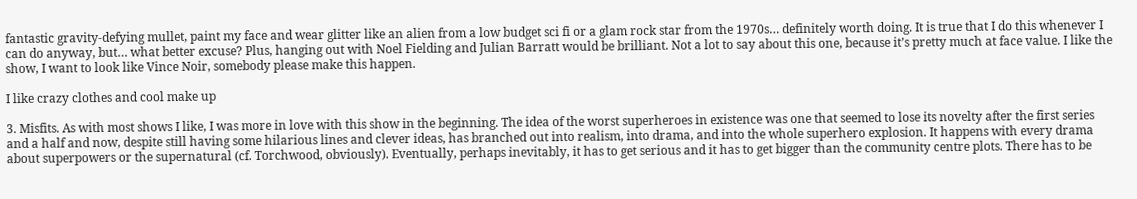fantastic gravity-defying mullet, paint my face and wear glitter like an alien from a low budget sci fi or a glam rock star from the 1970s… definitely worth doing. It is true that I do this whenever I can do anyway, but… what better excuse? Plus, hanging out with Noel Fielding and Julian Barratt would be brilliant. Not a lot to say about this one, because it’s pretty much at face value. I like the show, I want to look like Vince Noir, somebody please make this happen.

I like crazy clothes and cool make up

3. Misfits. As with most shows I like, I was more in love with this show in the beginning. The idea of the worst superheroes in existence was one that seemed to lose its novelty after the first series and a half and now, despite still having some hilarious lines and clever ideas, has branched out into realism, into drama, and into the whole superhero explosion. It happens with every drama about superpowers or the supernatural (cf. Torchwood, obviously). Eventually, perhaps inevitably, it has to get serious and it has to get bigger than the community centre plots. There has to be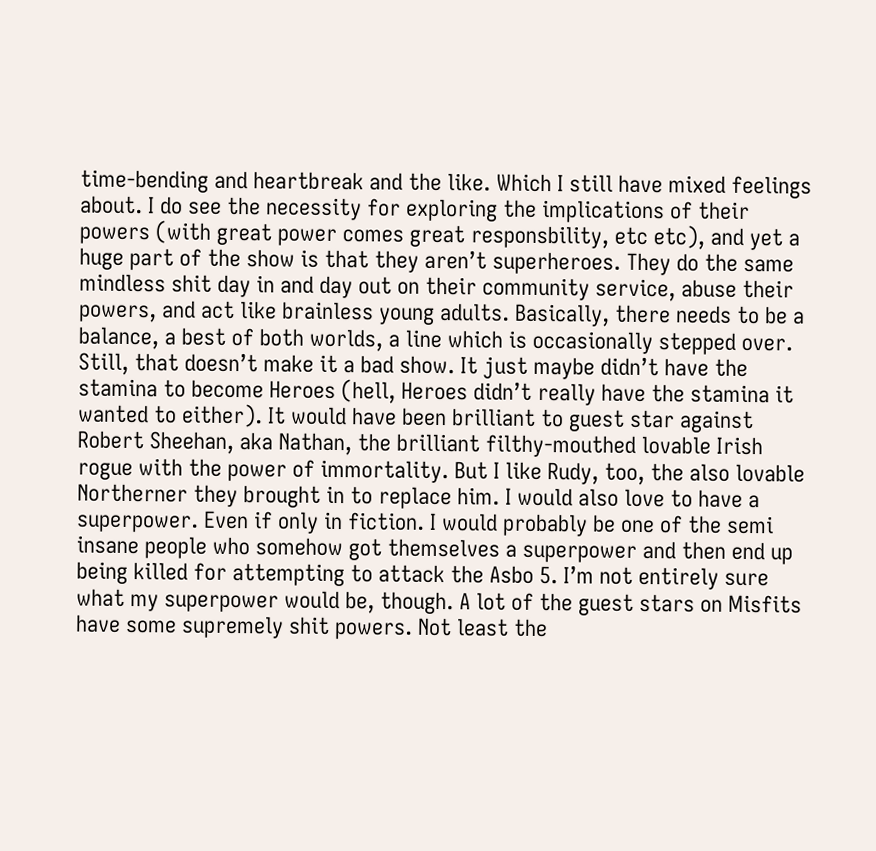time-bending and heartbreak and the like. Which I still have mixed feelings about. I do see the necessity for exploring the implications of their powers (with great power comes great responsbility, etc etc), and yet a huge part of the show is that they aren’t superheroes. They do the same mindless shit day in and day out on their community service, abuse their powers, and act like brainless young adults. Basically, there needs to be a balance, a best of both worlds, a line which is occasionally stepped over. Still, that doesn’t make it a bad show. It just maybe didn’t have the stamina to become Heroes (hell, Heroes didn’t really have the stamina it wanted to either). It would have been brilliant to guest star against Robert Sheehan, aka Nathan, the brilliant filthy-mouthed lovable Irish rogue with the power of immortality. But I like Rudy, too, the also lovable Northerner they brought in to replace him. I would also love to have a superpower. Even if only in fiction. I would probably be one of the semi insane people who somehow got themselves a superpower and then end up being killed for attempting to attack the Asbo 5. I’m not entirely sure what my superpower would be, though. A lot of the guest stars on Misfits have some supremely shit powers. Not least the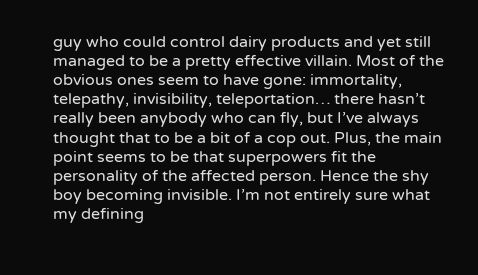guy who could control dairy products and yet still managed to be a pretty effective villain. Most of the obvious ones seem to have gone: immortality, telepathy, invisibility, teleportation… there hasn’t really been anybody who can fly, but I’ve always thought that to be a bit of a cop out. Plus, the main point seems to be that superpowers fit the personality of the affected person. Hence the shy boy becoming invisible. I’m not entirely sure what my defining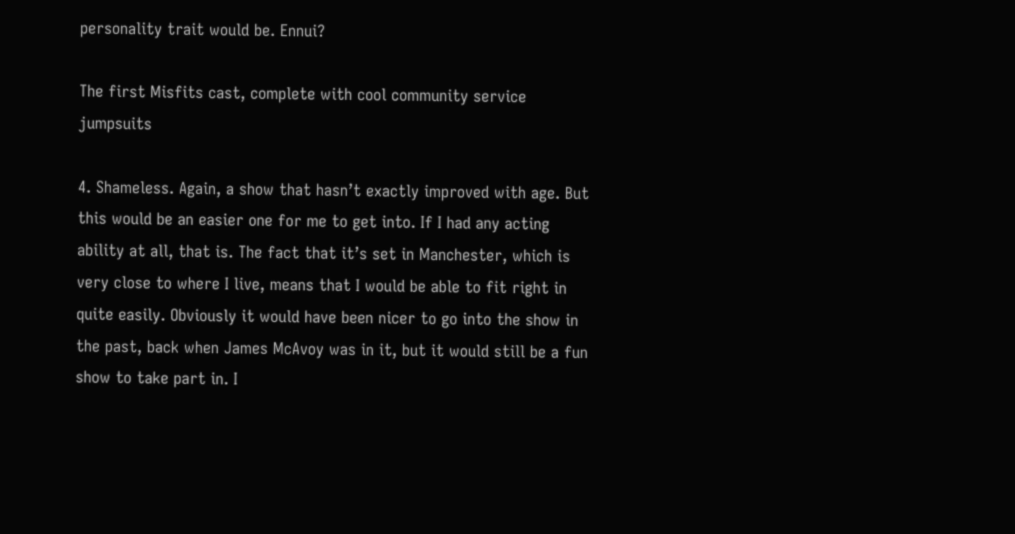personality trait would be. Ennui?

The first Misfits cast, complete with cool community service jumpsuits

4. Shameless. Again, a show that hasn’t exactly improved with age. But this would be an easier one for me to get into. If I had any acting ability at all, that is. The fact that it’s set in Manchester, which is very close to where I live, means that I would be able to fit right in quite easily. Obviously it would have been nicer to go into the show in the past, back when James McAvoy was in it, but it would still be a fun show to take part in. I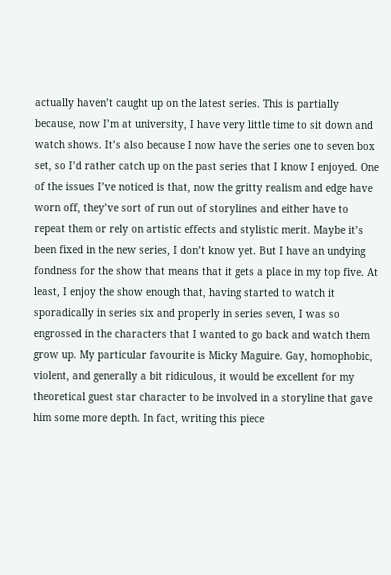actually haven’t caught up on the latest series. This is partially because, now I’m at university, I have very little time to sit down and watch shows. It’s also because I now have the series one to seven box set, so I’d rather catch up on the past series that I know I enjoyed. One of the issues I’ve noticed is that, now the gritty realism and edge have worn off, they’ve sort of run out of storylines and either have to repeat them or rely on artistic effects and stylistic merit. Maybe it’s been fixed in the new series, I don’t know yet. But I have an undying fondness for the show that means that it gets a place in my top five. At least, I enjoy the show enough that, having started to watch it sporadically in series six and properly in series seven, I was so engrossed in the characters that I wanted to go back and watch them grow up. My particular favourite is Micky Maguire. Gay, homophobic, violent, and generally a bit ridiculous, it would be excellent for my theoretical guest star character to be involved in a storyline that gave him some more depth. In fact, writing this piece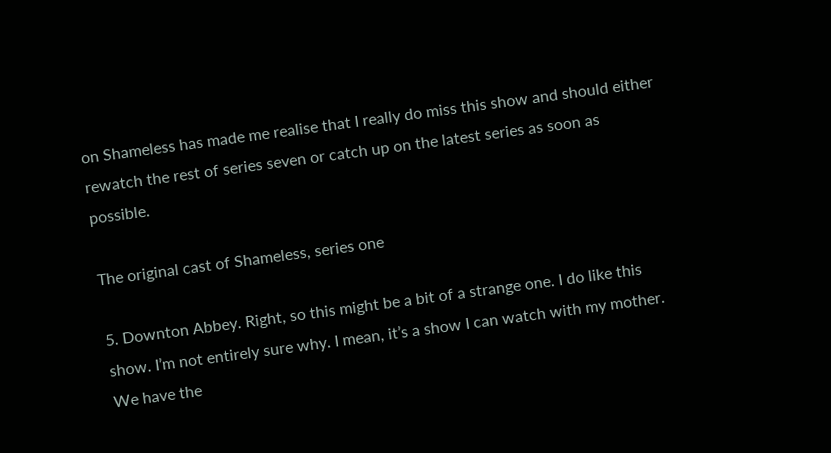on Shameless has made me realise that I really do miss this show and should either rewatch the rest of series seven or catch up on the latest series as soon as possible.

The original cast of Shameless, series one

5. Downton Abbey. Right, so this might be a bit of a strange one. I do like this show. I’m not entirely sure why. I mean, it’s a show I can watch with my mother. We have the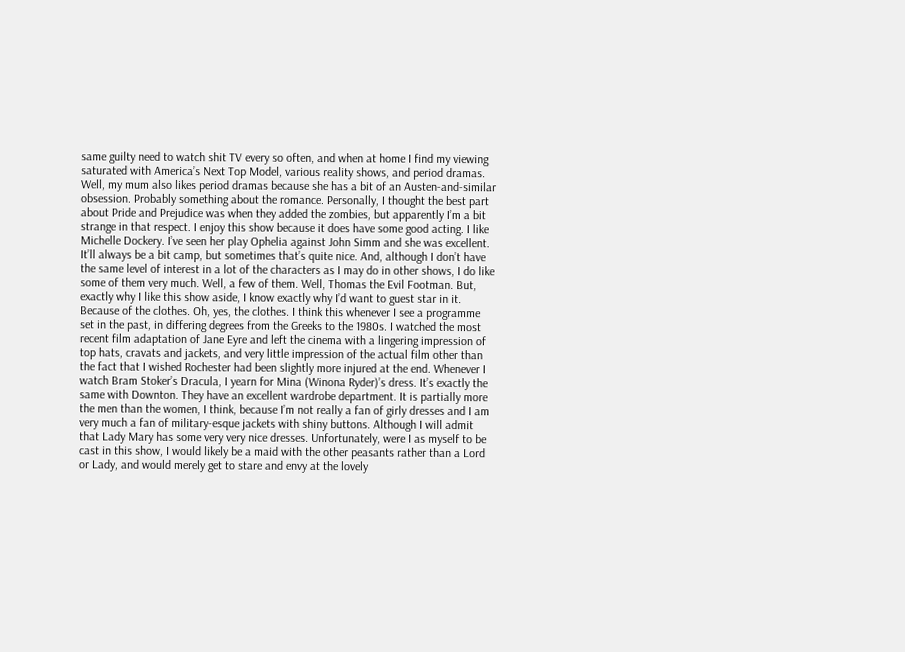same guilty need to watch shit TV every so often, and when at home I find my viewing saturated with America’s Next Top Model, various reality shows, and period dramas. Well, my mum also likes period dramas because she has a bit of an Austen-and-similar obsession. Probably something about the romance. Personally, I thought the best part  about Pride and Prejudice was when they added the zombies, but apparently I’m a bit strange in that respect. I enjoy this show because it does have some good acting. I like Michelle Dockery. I’ve seen her play Ophelia against John Simm and she was excellent. It’ll always be a bit camp, but sometimes that’s quite nice. And, although I don’t have the same level of interest in a lot of the characters as I may do in other shows, I do like some of them very much. Well, a few of them. Well, Thomas the Evil Footman. But, exactly why I like this show aside, I know exactly why I’d want to guest star in it. Because of the clothes. Oh, yes, the clothes. I think this whenever I see a programme set in the past, in differing degrees from the Greeks to the 1980s. I watched the most recent film adaptation of Jane Eyre and left the cinema with a lingering impression of top hats, cravats and jackets, and very little impression of the actual film other than the fact that I wished Rochester had been slightly more injured at the end. Whenever I watch Bram Stoker’s Dracula, I yearn for Mina (Winona Ryder)’s dress. It’s exactly the same with Downton. They have an excellent wardrobe department. It is partially more the men than the women, I think, because I’m not really a fan of girly dresses and I am very much a fan of military-esque jackets with shiny buttons. Although I will admit that Lady Mary has some very very nice dresses. Unfortunately, were I as myself to be cast in this show, I would likely be a maid with the other peasants rather than a Lord or Lady, and would merely get to stare and envy at the lovely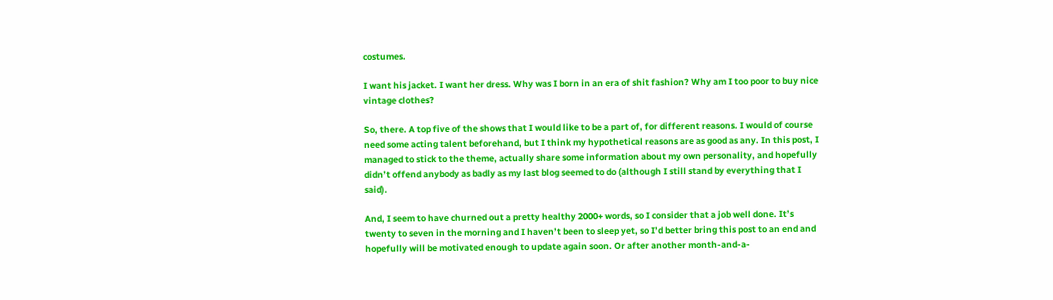costumes.

I want his jacket. I want her dress. Why was I born in an era of shit fashion? Why am I too poor to buy nice vintage clothes?

So, there. A top five of the shows that I would like to be a part of, for different reasons. I would of course need some acting talent beforehand, but I think my hypothetical reasons are as good as any. In this post, I managed to stick to the theme, actually share some information about my own personality, and hopefully didn’t offend anybody as badly as my last blog seemed to do (although I still stand by everything that I said).

And, I seem to have churned out a pretty healthy 2000+ words, so I consider that a job well done. It’s twenty to seven in the morning and I haven’t been to sleep yet, so I’d better bring this post to an end and hopefully will be motivated enough to update again soon. Or after another month-and-a-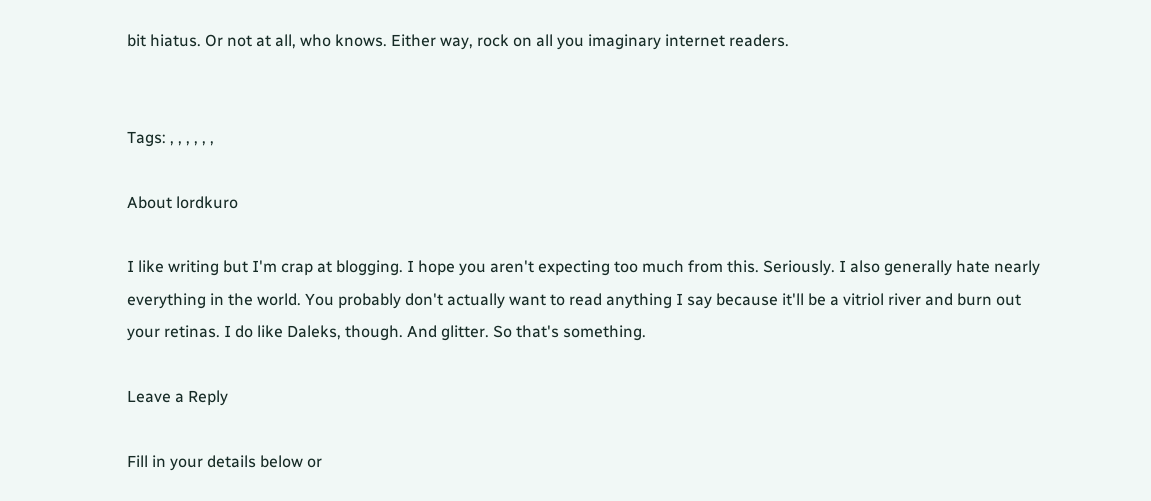bit hiatus. Or not at all, who knows. Either way, rock on all you imaginary internet readers.


Tags: , , , , , ,

About lordkuro

I like writing but I'm crap at blogging. I hope you aren't expecting too much from this. Seriously. I also generally hate nearly everything in the world. You probably don't actually want to read anything I say because it'll be a vitriol river and burn out your retinas. I do like Daleks, though. And glitter. So that's something.

Leave a Reply

Fill in your details below or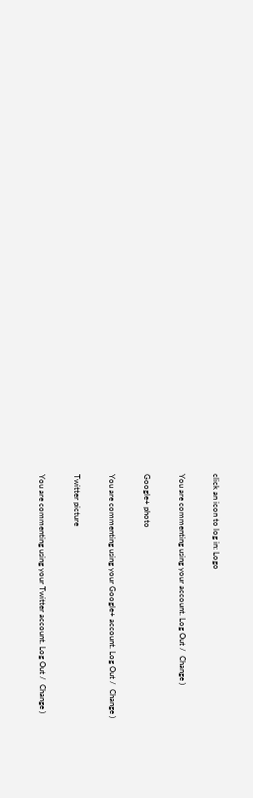click an icon to log in: Logo

You are commenting using your account. Log Out /  Change )

Google+ photo

You are commenting using your Google+ account. Log Out /  Change )

Twitter picture

You are commenting using your Twitter account. Log Out /  Change )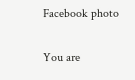Facebook photo

You are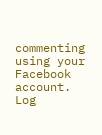commenting using your Facebook account. Log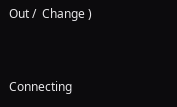Out /  Change )


Connecting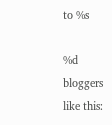to %s

%d bloggers like this: